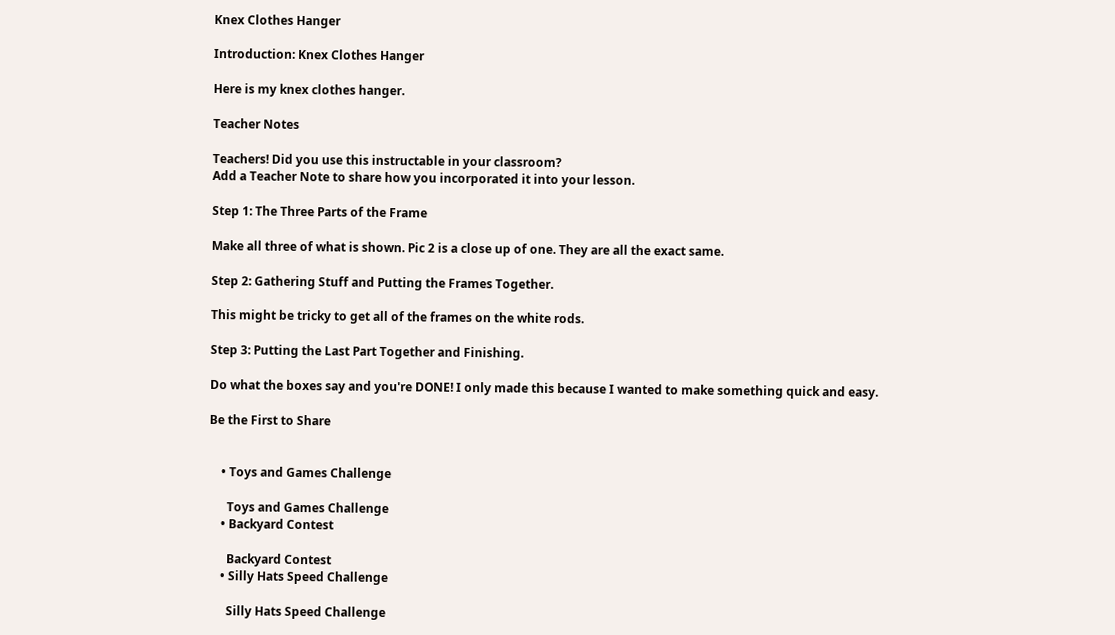Knex Clothes Hanger

Introduction: Knex Clothes Hanger

Here is my knex clothes hanger.

Teacher Notes

Teachers! Did you use this instructable in your classroom?
Add a Teacher Note to share how you incorporated it into your lesson.

Step 1: The Three Parts of the Frame

Make all three of what is shown. Pic 2 is a close up of one. They are all the exact same.

Step 2: Gathering Stuff and Putting the Frames Together.

This might be tricky to get all of the frames on the white rods.

Step 3: Putting the Last Part Together and Finishing.

Do what the boxes say and you're DONE! I only made this because I wanted to make something quick and easy.

Be the First to Share


    • Toys and Games Challenge

      Toys and Games Challenge
    • Backyard Contest

      Backyard Contest
    • Silly Hats Speed Challenge

      Silly Hats Speed Challenge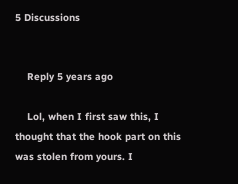5 Discussions


    Reply 5 years ago

    Lol, when I first saw this, I thought that the hook part on this was stolen from yours. I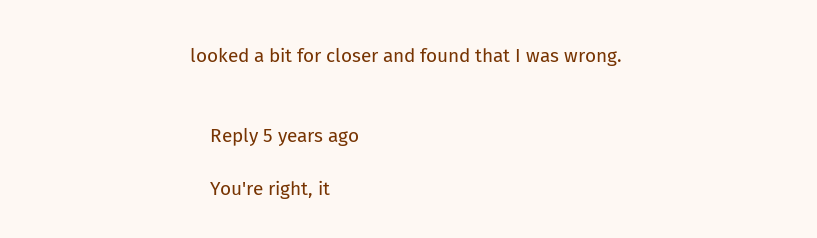looked a bit for closer and found that I was wrong.


    Reply 5 years ago

    You're right, it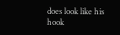does look like his hook